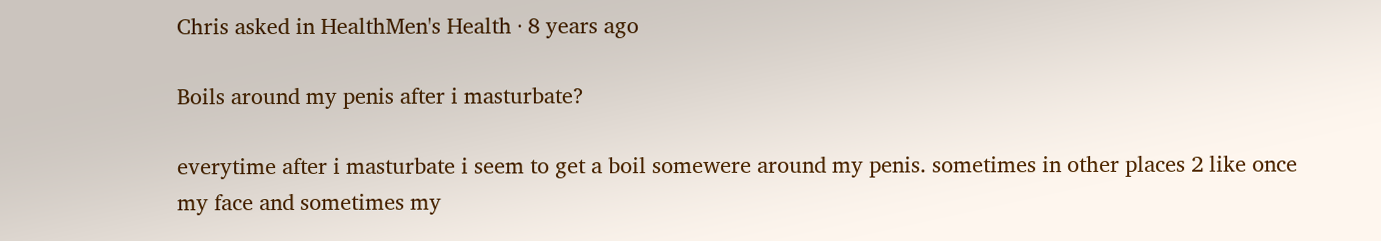Chris asked in HealthMen's Health · 8 years ago

Boils around my penis after i masturbate?

everytime after i masturbate i seem to get a boil somewere around my penis. sometimes in other places 2 like once my face and sometimes my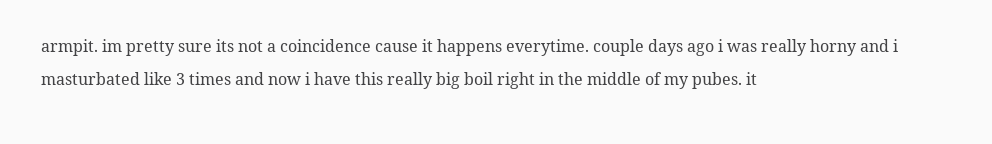armpit. im pretty sure its not a coincidence cause it happens everytime. couple days ago i was really horny and i masturbated like 3 times and now i have this really big boil right in the middle of my pubes. it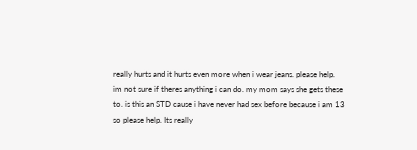really hurts and it hurts even more when i wear jeans. please help. im not sure if theres anything i can do. my mom says she gets these to. is this an STD cause i have never had sex before because i am 13 so please help. Its really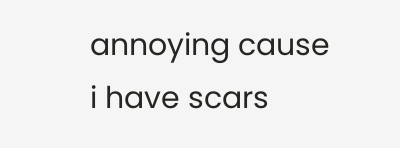annoying cause i have scars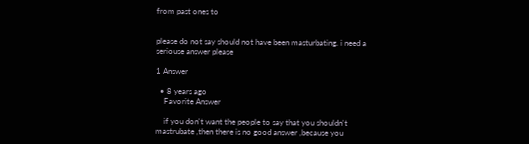from past ones to


please do not say should not have been masturbating. i need a seriouse answer please

1 Answer

  • 8 years ago
    Favorite Answer

    if you don't want the people to say that you shouldn't mastrubate ,then there is no good answer ,because you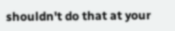shouldn't do that at your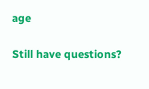age

Still have questions?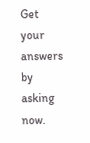Get your answers by asking now.